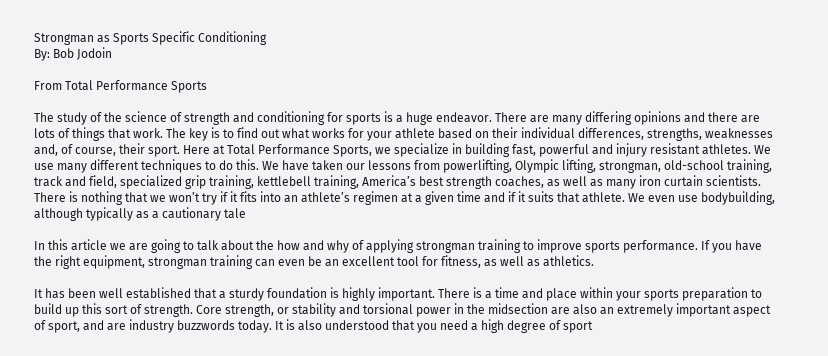Strongman as Sports Specific Conditioning
By: Bob Jodoin

From Total Performance Sports

The study of the science of strength and conditioning for sports is a huge endeavor. There are many differing opinions and there are lots of things that work. The key is to find out what works for your athlete based on their individual differences, strengths, weaknesses and, of course, their sport. Here at Total Performance Sports, we specialize in building fast, powerful and injury resistant athletes. We use many different techniques to do this. We have taken our lessons from powerlifting, Olympic lifting, strongman, old-school training, track and field, specialized grip training, kettlebell training, America’s best strength coaches, as well as many iron curtain scientists. There is nothing that we won’t try if it fits into an athlete’s regimen at a given time and if it suits that athlete. We even use bodybuilding, although typically as a cautionary tale

In this article we are going to talk about the how and why of applying strongman training to improve sports performance. If you have the right equipment, strongman training can even be an excellent tool for fitness, as well as athletics.

It has been well established that a sturdy foundation is highly important. There is a time and place within your sports preparation to build up this sort of strength. Core strength, or stability and torsional power in the midsection are also an extremely important aspect of sport, and are industry buzzwords today. It is also understood that you need a high degree of sport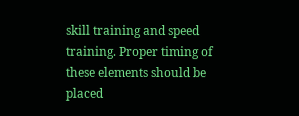skill training and speed training. Proper timing of these elements should be placed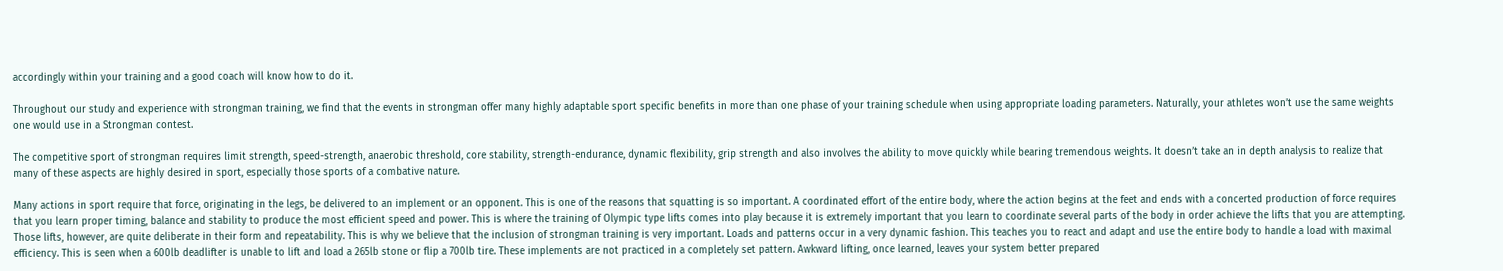accordingly within your training and a good coach will know how to do it.

Throughout our study and experience with strongman training, we find that the events in strongman offer many highly adaptable sport specific benefits in more than one phase of your training schedule when using appropriate loading parameters. Naturally, your athletes won’t use the same weights one would use in a Strongman contest.

The competitive sport of strongman requires limit strength, speed-strength, anaerobic threshold, core stability, strength-endurance, dynamic flexibility, grip strength and also involves the ability to move quickly while bearing tremendous weights. It doesn’t take an in depth analysis to realize that many of these aspects are highly desired in sport, especially those sports of a combative nature.

Many actions in sport require that force, originating in the legs, be delivered to an implement or an opponent. This is one of the reasons that squatting is so important. A coordinated effort of the entire body, where the action begins at the feet and ends with a concerted production of force requires that you learn proper timing, balance and stability to produce the most efficient speed and power. This is where the training of Olympic type lifts comes into play because it is extremely important that you learn to coordinate several parts of the body in order achieve the lifts that you are attempting. Those lifts, however, are quite deliberate in their form and repeatability. This is why we believe that the inclusion of strongman training is very important. Loads and patterns occur in a very dynamic fashion. This teaches you to react and adapt and use the entire body to handle a load with maximal efficiency. This is seen when a 600lb deadlifter is unable to lift and load a 265lb stone or flip a 700lb tire. These implements are not practiced in a completely set pattern. Awkward lifting, once learned, leaves your system better prepared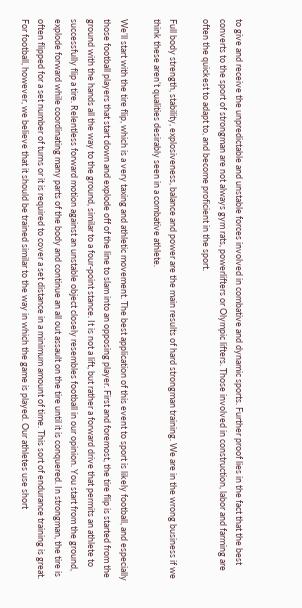to give and receive the unpredictable and unstable forces involved in combative and dynamic sports. Further proof lies in the fact that the best converts to the sport of strongman are not always gym rats, powerlifters or Olympic lifters. Those involved in construction, labor and farming are often the quickest to adapt to, and become proficient in the sport.

Full body strength, stability, explosiveness, balance and power are the main results of hard strongman training. We are in the wrong business if we think these aren’t qualities desirably seen in a combative athlete.

We’ll start with the tire flip, which is a very taxing and athletic movement. The best application of this event to sport is likely football, and especially those football players that start down and explode off of the line to slam into an opposing player. First and foremost, the tire flip is started from the ground with the hands all the way to the ground, similar to a four-point stance. It is not a lift, but rather a forward drive that permits an athlete to successfully flip a tire. Relentless forward motion against an unstable object closely resembles football in our opinion. You start from the ground, explode forward while coordinating many parts of the body and continue an all out assault on the tire until it is conquered. In strongman, the tire is often flipped for a set number of turns or it is required to cover a set distance in a minimum amount of time. This sort of endurance training is great. For football, however, we believe that it should be trained similar to the way in which the game is played. Our athletes use short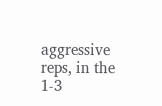aggressive reps, in the 1-3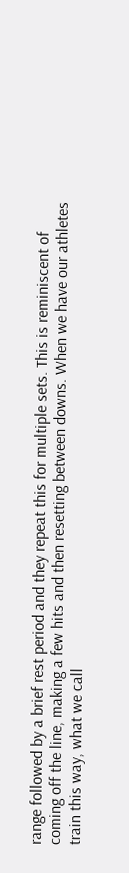range followed by a brief rest period and they repeat this for multiple sets. This is reminiscent of coming off the line, making a few hits and then resetting between downs. When we have our athletes train this way, what we call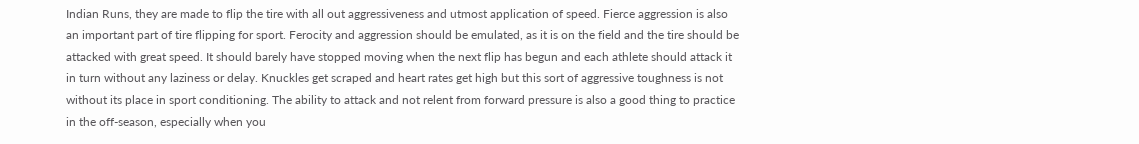Indian Runs, they are made to flip the tire with all out aggressiveness and utmost application of speed. Fierce aggression is also an important part of tire flipping for sport. Ferocity and aggression should be emulated, as it is on the field and the tire should be attacked with great speed. It should barely have stopped moving when the next flip has begun and each athlete should attack it in turn without any laziness or delay. Knuckles get scraped and heart rates get high but this sort of aggressive toughness is not without its place in sport conditioning. The ability to attack and not relent from forward pressure is also a good thing to practice in the off-season, especially when you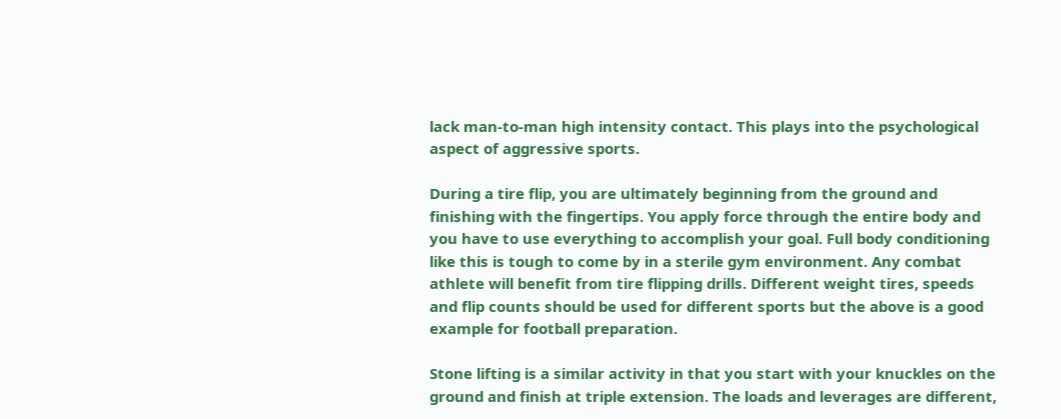lack man-to-man high intensity contact. This plays into the psychological aspect of aggressive sports.

During a tire flip, you are ultimately beginning from the ground and finishing with the fingertips. You apply force through the entire body and you have to use everything to accomplish your goal. Full body conditioning like this is tough to come by in a sterile gym environment. Any combat athlete will benefit from tire flipping drills. Different weight tires, speeds and flip counts should be used for different sports but the above is a good example for football preparation.

Stone lifting is a similar activity in that you start with your knuckles on the ground and finish at triple extension. The loads and leverages are different,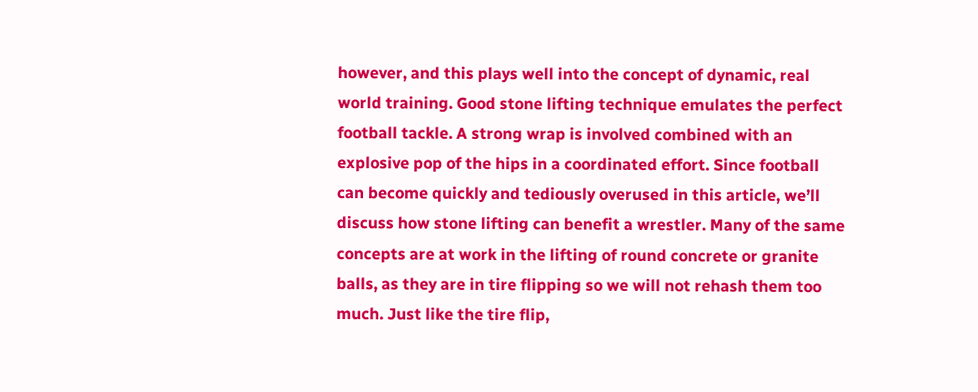however, and this plays well into the concept of dynamic, real world training. Good stone lifting technique emulates the perfect football tackle. A strong wrap is involved combined with an explosive pop of the hips in a coordinated effort. Since football can become quickly and tediously overused in this article, we’ll discuss how stone lifting can benefit a wrestler. Many of the same concepts are at work in the lifting of round concrete or granite balls, as they are in tire flipping so we will not rehash them too much. Just like the tire flip,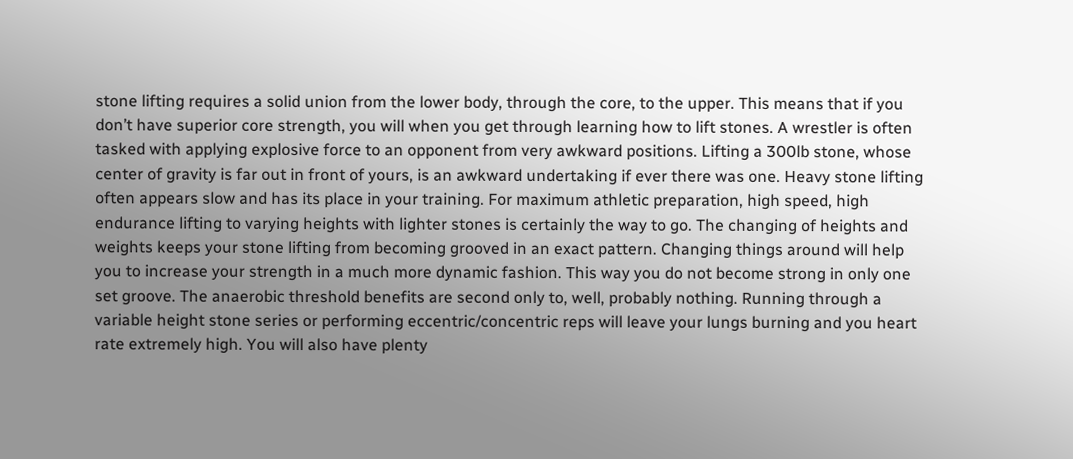stone lifting requires a solid union from the lower body, through the core, to the upper. This means that if you don’t have superior core strength, you will when you get through learning how to lift stones. A wrestler is often tasked with applying explosive force to an opponent from very awkward positions. Lifting a 300lb stone, whose center of gravity is far out in front of yours, is an awkward undertaking if ever there was one. Heavy stone lifting often appears slow and has its place in your training. For maximum athletic preparation, high speed, high endurance lifting to varying heights with lighter stones is certainly the way to go. The changing of heights and weights keeps your stone lifting from becoming grooved in an exact pattern. Changing things around will help you to increase your strength in a much more dynamic fashion. This way you do not become strong in only one set groove. The anaerobic threshold benefits are second only to, well, probably nothing. Running through a variable height stone series or performing eccentric/concentric reps will leave your lungs burning and you heart rate extremely high. You will also have plenty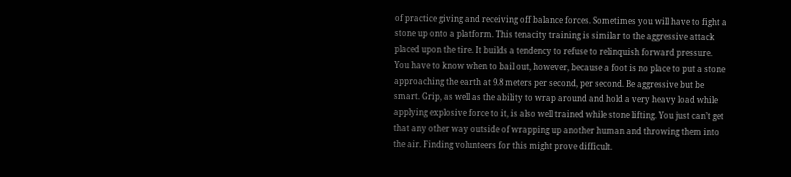of practice giving and receiving off balance forces. Sometimes you will have to fight a stone up onto a platform. This tenacity training is similar to the aggressive attack placed upon the tire. It builds a tendency to refuse to relinquish forward pressure. You have to know when to bail out, however, because a foot is no place to put a stone approaching the earth at 9.8 meters per second, per second. Be aggressive but be smart. Grip, as well as the ability to wrap around and hold a very heavy load while applying explosive force to it, is also well trained while stone lifting. You just can’t get that any other way outside of wrapping up another human and throwing them into the air. Finding volunteers for this might prove difficult.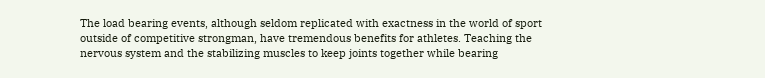The load bearing events, although seldom replicated with exactness in the world of sport outside of competitive strongman, have tremendous benefits for athletes. Teaching the nervous system and the stabilizing muscles to keep joints together while bearing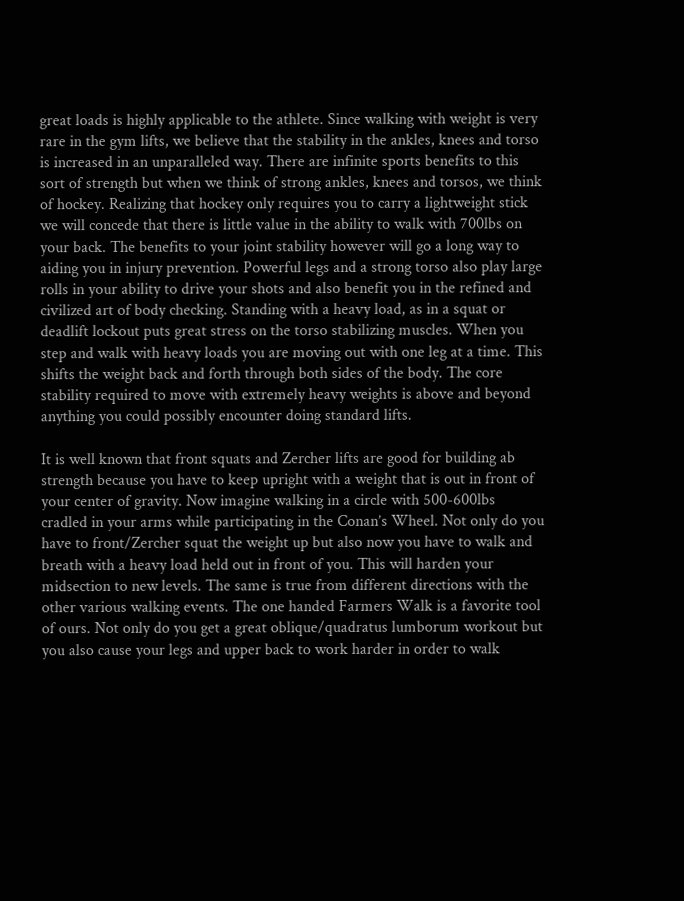great loads is highly applicable to the athlete. Since walking with weight is very rare in the gym lifts, we believe that the stability in the ankles, knees and torso is increased in an unparalleled way. There are infinite sports benefits to this sort of strength but when we think of strong ankles, knees and torsos, we think of hockey. Realizing that hockey only requires you to carry a lightweight stick we will concede that there is little value in the ability to walk with 700lbs on your back. The benefits to your joint stability however will go a long way to aiding you in injury prevention. Powerful legs and a strong torso also play large rolls in your ability to drive your shots and also benefit you in the refined and civilized art of body checking. Standing with a heavy load, as in a squat or deadlift lockout puts great stress on the torso stabilizing muscles. When you step and walk with heavy loads you are moving out with one leg at a time. This shifts the weight back and forth through both sides of the body. The core stability required to move with extremely heavy weights is above and beyond anything you could possibly encounter doing standard lifts.

It is well known that front squats and Zercher lifts are good for building ab strength because you have to keep upright with a weight that is out in front of your center of gravity. Now imagine walking in a circle with 500-600lbs cradled in your arms while participating in the Conan’s Wheel. Not only do you have to front/Zercher squat the weight up but also now you have to walk and breath with a heavy load held out in front of you. This will harden your midsection to new levels. The same is true from different directions with the other various walking events. The one handed Farmers Walk is a favorite tool of ours. Not only do you get a great oblique/quadratus lumborum workout but you also cause your legs and upper back to work harder in order to walk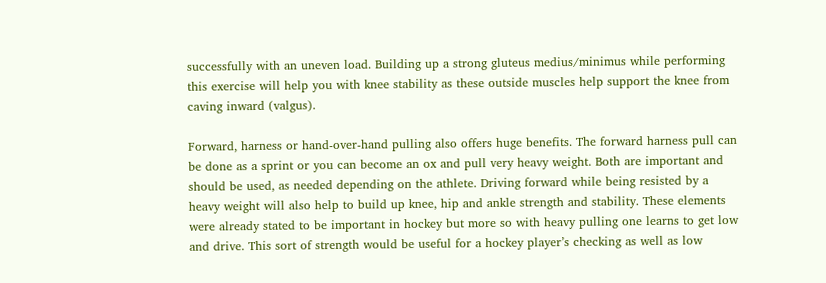successfully with an uneven load. Building up a strong gluteus medius/minimus while performing this exercise will help you with knee stability as these outside muscles help support the knee from caving inward (valgus).

Forward, harness or hand-over-hand pulling also offers huge benefits. The forward harness pull can be done as a sprint or you can become an ox and pull very heavy weight. Both are important and should be used, as needed depending on the athlete. Driving forward while being resisted by a heavy weight will also help to build up knee, hip and ankle strength and stability. These elements were already stated to be important in hockey but more so with heavy pulling one learns to get low and drive. This sort of strength would be useful for a hockey player’s checking as well as low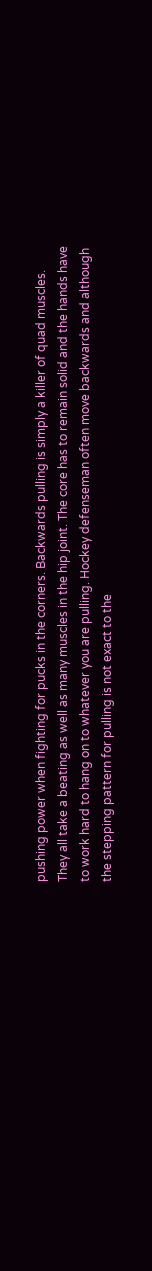pushing power when fighting for pucks in the corners. Backwards pulling is simply a killer of quad muscles. They all take a beating as well as many muscles in the hip joint. The core has to remain solid and the hands have to work hard to hang on to whatever you are pulling. Hockey defenseman often move backwards and although the stepping pattern for pulling is not exact to the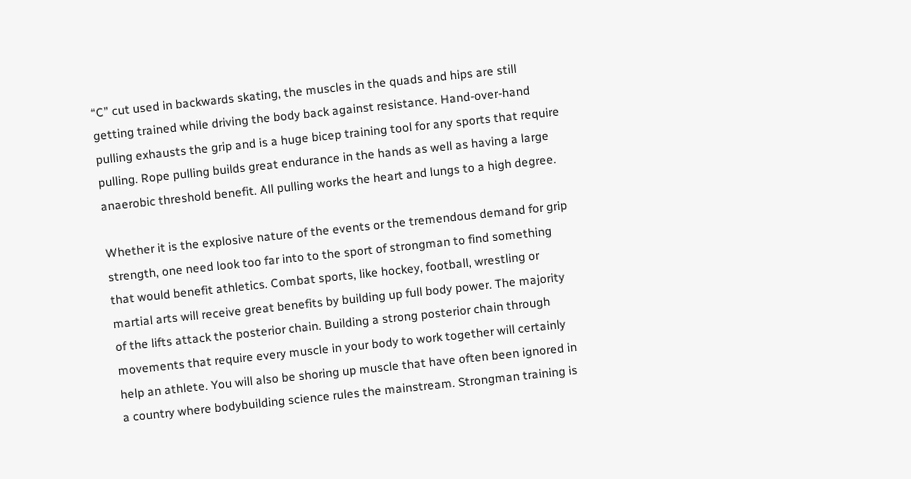“C” cut used in backwards skating, the muscles in the quads and hips are still getting trained while driving the body back against resistance. Hand-over-hand pulling exhausts the grip and is a huge bicep training tool for any sports that require pulling. Rope pulling builds great endurance in the hands as well as having a large anaerobic threshold benefit. All pulling works the heart and lungs to a high degree.

Whether it is the explosive nature of the events or the tremendous demand for grip strength, one need look too far into to the sport of strongman to find something that would benefit athletics. Combat sports, like hockey, football, wrestling or martial arts will receive great benefits by building up full body power. The majority of the lifts attack the posterior chain. Building a strong posterior chain through movements that require every muscle in your body to work together will certainly help an athlete. You will also be shoring up muscle that have often been ignored in a country where bodybuilding science rules the mainstream. Strongman training is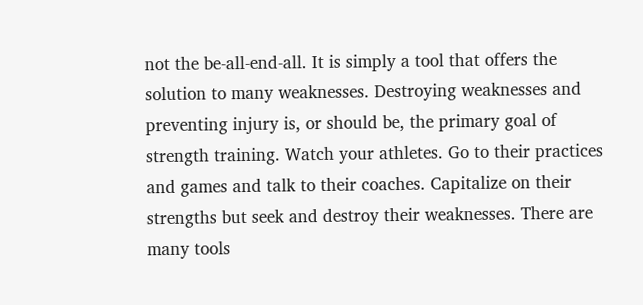not the be-all-end-all. It is simply a tool that offers the solution to many weaknesses. Destroying weaknesses and preventing injury is, or should be, the primary goal of strength training. Watch your athletes. Go to their practices and games and talk to their coaches. Capitalize on their strengths but seek and destroy their weaknesses. There are many tools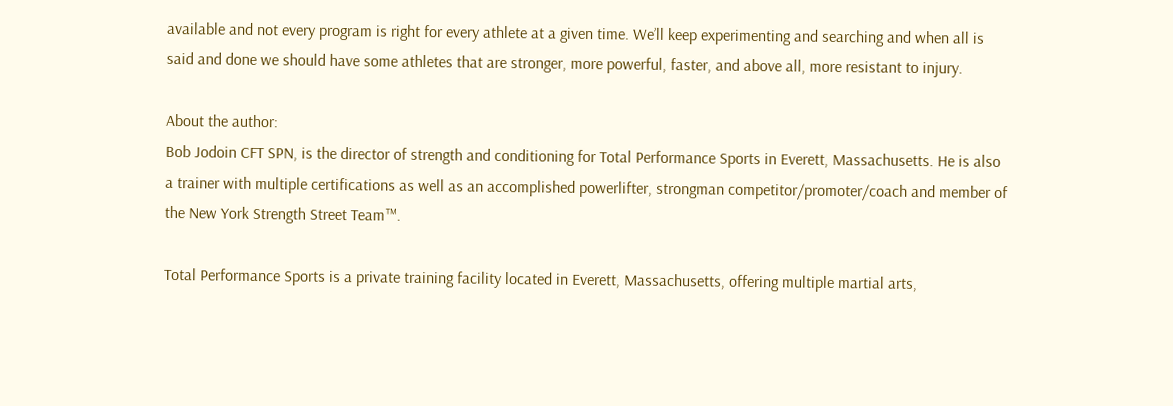available and not every program is right for every athlete at a given time. We’ll keep experimenting and searching and when all is said and done we should have some athletes that are stronger, more powerful, faster, and above all, more resistant to injury.

About the author:
Bob Jodoin CFT SPN, is the director of strength and conditioning for Total Performance Sports in Everett, Massachusetts. He is also a trainer with multiple certifications as well as an accomplished powerlifter, strongman competitor/promoter/coach and member of the New York Strength Street Team™.

Total Performance Sports is a private training facility located in Everett, Massachusetts, offering multiple martial arts,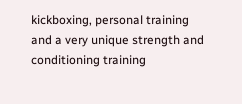kickboxing, personal training and a very unique strength and conditioning training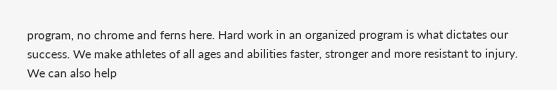program, no chrome and ferns here. Hard work in an organized program is what dictates our success. We make athletes of all ages and abilities faster, stronger and more resistant to injury. We can also help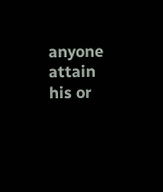anyone attain his or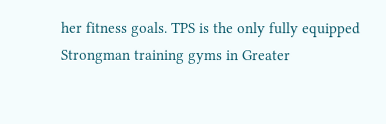her fitness goals. TPS is the only fully equipped Strongman training gyms in Greater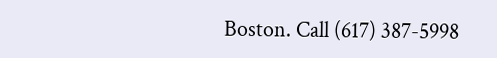Boston. Call (617) 387-5998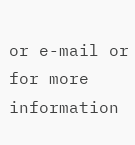or e-mail or for more information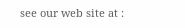see our web site at :